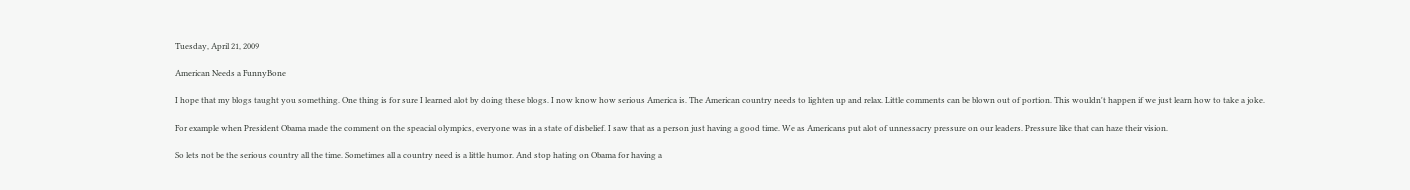Tuesday, April 21, 2009

American Needs a FunnyBone

I hope that my blogs taught you something. One thing is for sure I learned alot by doing these blogs. I now know how serious America is. The American country needs to lighten up and relax. Little comments can be blown out of portion. This wouldn't happen if we just learn how to take a joke.

For example when President Obama made the comment on the speacial olympics, everyone was in a state of disbelief. I saw that as a person just having a good time. We as Americans put alot of unnessacry pressure on our leaders. Pressure like that can haze their vision.

So lets not be the serious country all the time. Sometimes all a country need is a little humor. And stop hating on Obama for having a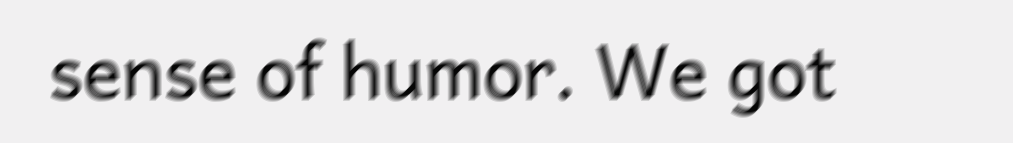sense of humor. We got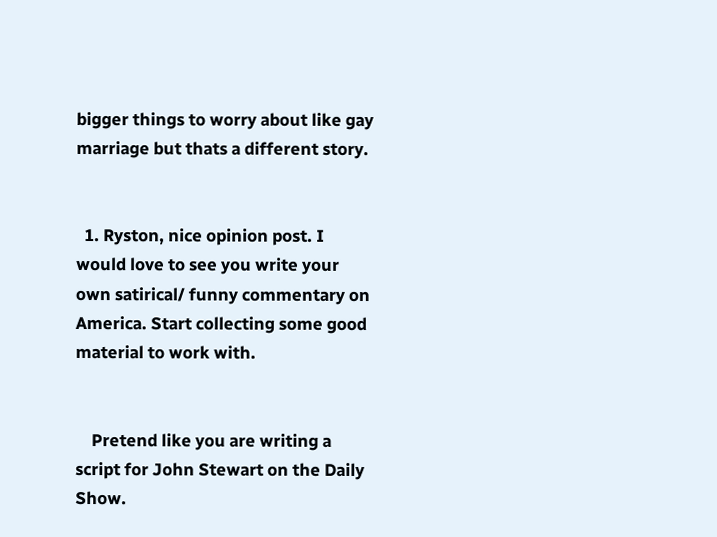bigger things to worry about like gay marriage but thats a different story.


  1. Ryston, nice opinion post. I would love to see you write your own satirical/ funny commentary on America. Start collecting some good material to work with.


    Pretend like you are writing a script for John Stewart on the Daily Show.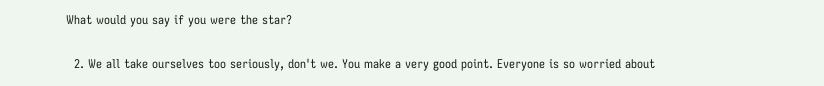What would you say if you were the star?

  2. We all take ourselves too seriously, don't we. You make a very good point. Everyone is so worried about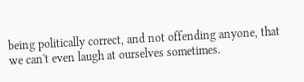being politically correct, and not offending anyone, that we can't even laugh at ourselves sometimes.